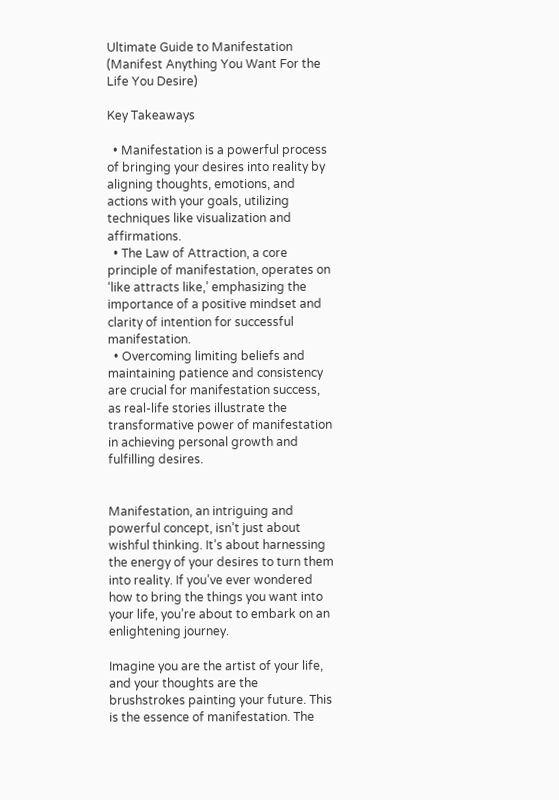Ultimate Guide to Manifestation (Manifest Anything You Want For the Life You Desire)

Key Takeaways

  • Manifestation is a powerful process of bringing your desires into reality by aligning thoughts, emotions, and actions with your goals, utilizing techniques like visualization and affirmations.
  • The Law of Attraction, a core principle of manifestation, operates on ‘like attracts like,’ emphasizing the importance of a positive mindset and clarity of intention for successful manifestation.
  • Overcoming limiting beliefs and maintaining patience and consistency are crucial for manifestation success, as real-life stories illustrate the transformative power of manifestation in achieving personal growth and fulfilling desires.


Manifestation, an intriguing and powerful concept, isn’t just about wishful thinking. It’s about harnessing the energy of your desires to turn them into reality. If you’ve ever wondered how to bring the things you want into your life, you’re about to embark on an enlightening journey.

Imagine you are the artist of your life, and your thoughts are the brushstrokes painting your future. This is the essence of manifestation. The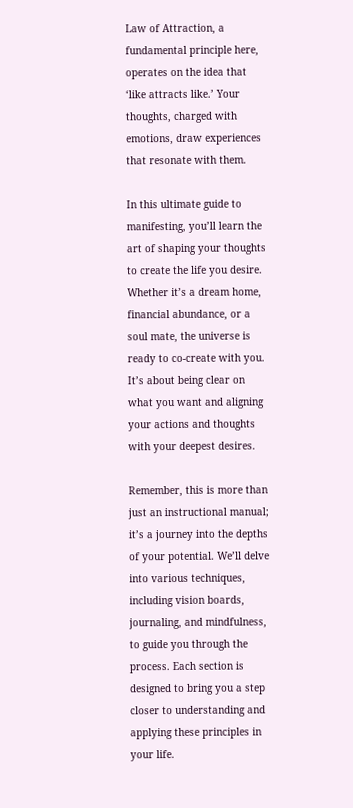Law of Attraction, a fundamental principle here, operates on the idea that ‘like attracts like.’ Your thoughts, charged with emotions, draw experiences that resonate with them.

In this ultimate guide to manifesting, you’ll learn the art of shaping your thoughts to create the life you desire. Whether it’s a dream home, financial abundance, or a soul mate, the universe is ready to co-create with you. It’s about being clear on what you want and aligning your actions and thoughts with your deepest desires.

Remember, this is more than just an instructional manual; it’s a journey into the depths of your potential. We’ll delve into various techniques, including vision boards, journaling, and mindfulness, to guide you through the process. Each section is designed to bring you a step closer to understanding and applying these principles in your life.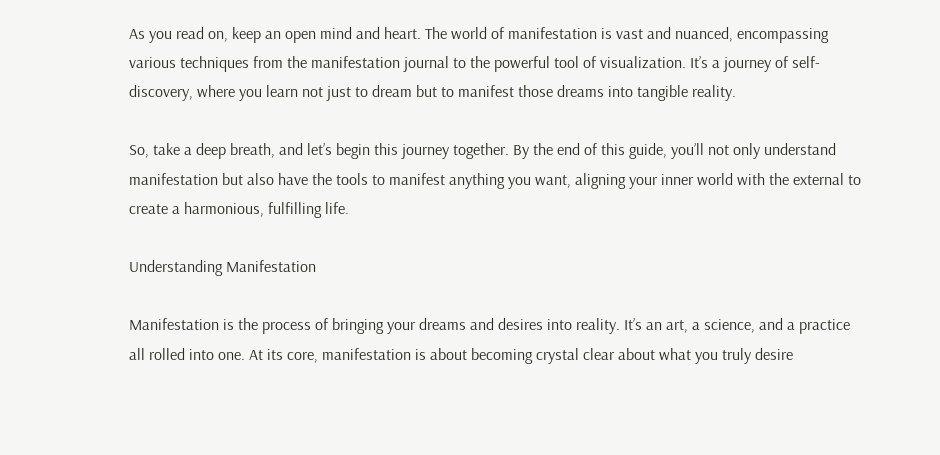As you read on, keep an open mind and heart. The world of manifestation is vast and nuanced, encompassing various techniques from the manifestation journal to the powerful tool of visualization. It’s a journey of self-discovery, where you learn not just to dream but to manifest those dreams into tangible reality.

So, take a deep breath, and let’s begin this journey together. By the end of this guide, you’ll not only understand manifestation but also have the tools to manifest anything you want, aligning your inner world with the external to create a harmonious, fulfilling life.

Understanding Manifestation

Manifestation is the process of bringing your dreams and desires into reality. It’s an art, a science, and a practice all rolled into one. At its core, manifestation is about becoming crystal clear about what you truly desire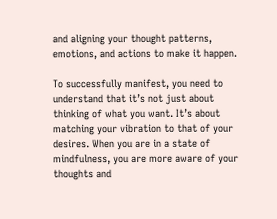and aligning your thought patterns, emotions, and actions to make it happen.

To successfully manifest, you need to understand that it’s not just about thinking of what you want. It’s about matching your vibration to that of your desires. When you are in a state of mindfulness, you are more aware of your thoughts and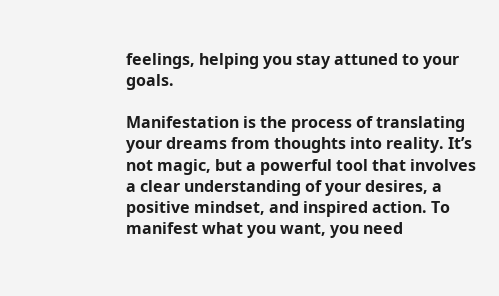feelings, helping you stay attuned to your goals.

Manifestation is the process of translating your dreams from thoughts into reality. It’s not magic, but a powerful tool that involves a clear understanding of your desires, a positive mindset, and inspired action. To manifest what you want, you need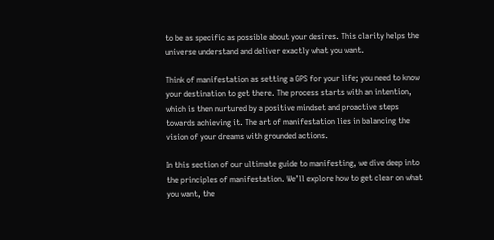to be as specific as possible about your desires. This clarity helps the universe understand and deliver exactly what you want.

Think of manifestation as setting a GPS for your life; you need to know your destination to get there. The process starts with an intention, which is then nurtured by a positive mindset and proactive steps towards achieving it. The art of manifestation lies in balancing the vision of your dreams with grounded actions.

In this section of our ultimate guide to manifesting, we dive deep into the principles of manifestation. We’ll explore how to get clear on what you want, the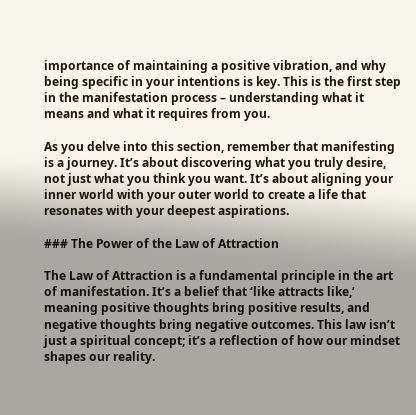importance of maintaining a positive vibration, and why being specific in your intentions is key. This is the first step in the manifestation process – understanding what it means and what it requires from you.

As you delve into this section, remember that manifesting is a journey. It’s about discovering what you truly desire, not just what you think you want. It’s about aligning your inner world with your outer world to create a life that resonates with your deepest aspirations.

### The Power of the Law of Attraction

The Law of Attraction is a fundamental principle in the art of manifestation. It’s a belief that ‘like attracts like,’ meaning positive thoughts bring positive results, and negative thoughts bring negative outcomes. This law isn’t just a spiritual concept; it’s a reflection of how our mindset shapes our reality.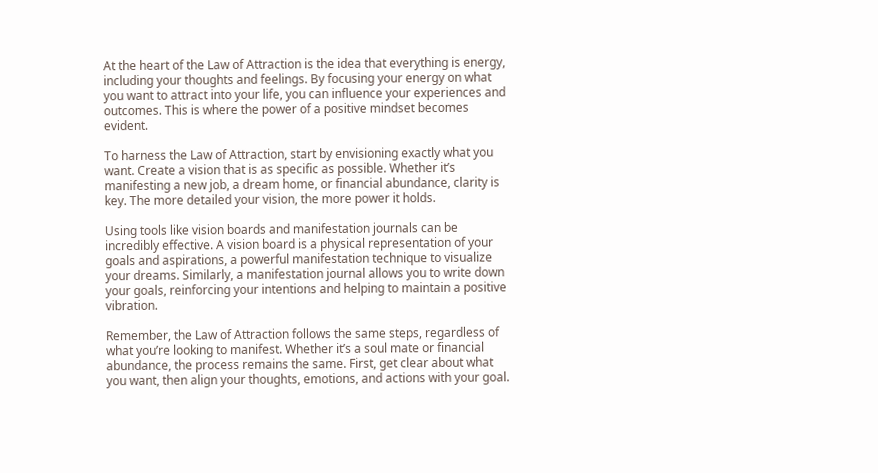At the heart of the Law of Attraction is the idea that everything is energy, including your thoughts and feelings. By focusing your energy on what you want to attract into your life, you can influence your experiences and outcomes. This is where the power of a positive mindset becomes evident.

To harness the Law of Attraction, start by envisioning exactly what you want. Create a vision that is as specific as possible. Whether it’s manifesting a new job, a dream home, or financial abundance, clarity is key. The more detailed your vision, the more power it holds.

Using tools like vision boards and manifestation journals can be incredibly effective. A vision board is a physical representation of your goals and aspirations, a powerful manifestation technique to visualize your dreams. Similarly, a manifestation journal allows you to write down your goals, reinforcing your intentions and helping to maintain a positive vibration.

Remember, the Law of Attraction follows the same steps, regardless of what you’re looking to manifest. Whether it’s a soul mate or financial abundance, the process remains the same. First, get clear about what you want, then align your thoughts, emotions, and actions with your goal.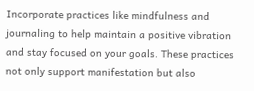Incorporate practices like mindfulness and journaling to help maintain a positive vibration and stay focused on your goals. These practices not only support manifestation but also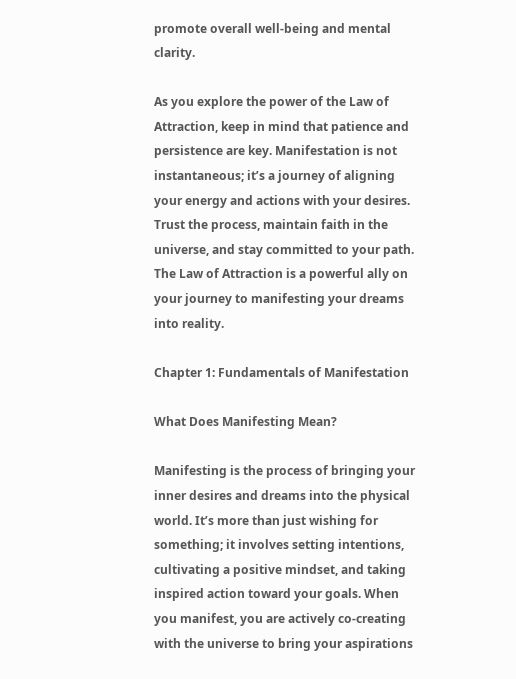promote overall well-being and mental clarity.

As you explore the power of the Law of Attraction, keep in mind that patience and persistence are key. Manifestation is not instantaneous; it’s a journey of aligning your energy and actions with your desires. Trust the process, maintain faith in the universe, and stay committed to your path. The Law of Attraction is a powerful ally on your journey to manifesting your dreams into reality.

Chapter 1: Fundamentals of Manifestation

What Does Manifesting Mean?

Manifesting is the process of bringing your inner desires and dreams into the physical world. It’s more than just wishing for something; it involves setting intentions, cultivating a positive mindset, and taking inspired action toward your goals. When you manifest, you are actively co-creating with the universe to bring your aspirations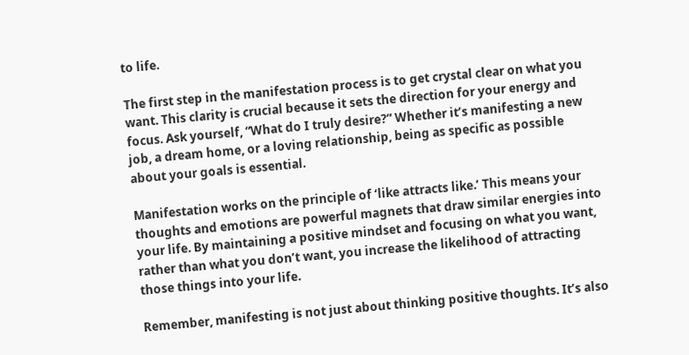to life.

The first step in the manifestation process is to get crystal clear on what you want. This clarity is crucial because it sets the direction for your energy and focus. Ask yourself, “What do I truly desire?” Whether it’s manifesting a new job, a dream home, or a loving relationship, being as specific as possible about your goals is essential.

Manifestation works on the principle of ‘like attracts like.’ This means your thoughts and emotions are powerful magnets that draw similar energies into your life. By maintaining a positive mindset and focusing on what you want, rather than what you don’t want, you increase the likelihood of attracting those things into your life.

Remember, manifesting is not just about thinking positive thoughts. It’s also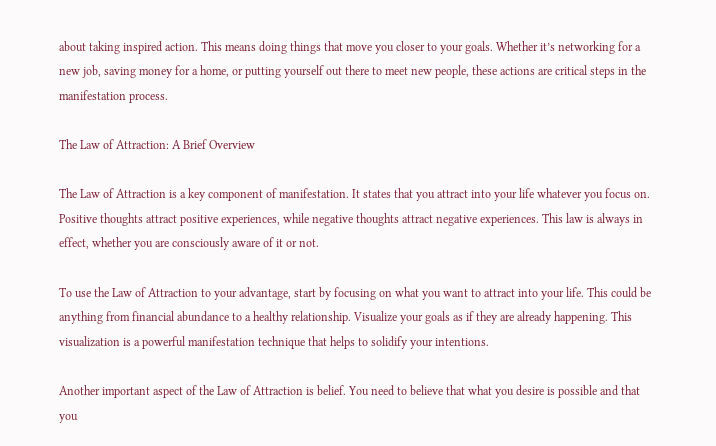about taking inspired action. This means doing things that move you closer to your goals. Whether it’s networking for a new job, saving money for a home, or putting yourself out there to meet new people, these actions are critical steps in the manifestation process.

The Law of Attraction: A Brief Overview

The Law of Attraction is a key component of manifestation. It states that you attract into your life whatever you focus on. Positive thoughts attract positive experiences, while negative thoughts attract negative experiences. This law is always in effect, whether you are consciously aware of it or not.

To use the Law of Attraction to your advantage, start by focusing on what you want to attract into your life. This could be anything from financial abundance to a healthy relationship. Visualize your goals as if they are already happening. This visualization is a powerful manifestation technique that helps to solidify your intentions.

Another important aspect of the Law of Attraction is belief. You need to believe that what you desire is possible and that you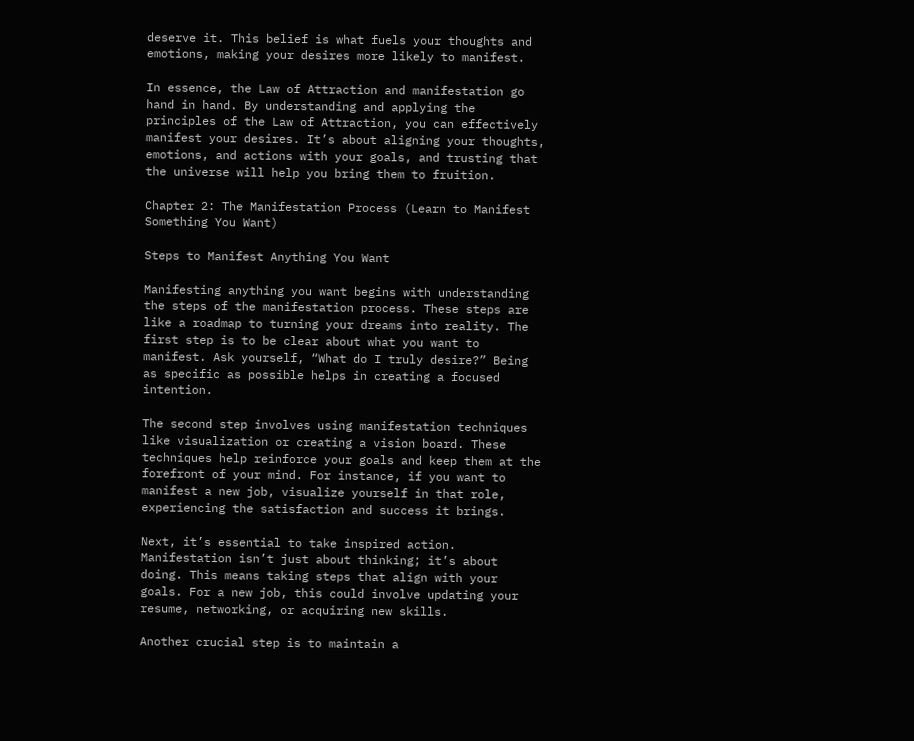deserve it. This belief is what fuels your thoughts and emotions, making your desires more likely to manifest.

In essence, the Law of Attraction and manifestation go hand in hand. By understanding and applying the principles of the Law of Attraction, you can effectively manifest your desires. It’s about aligning your thoughts, emotions, and actions with your goals, and trusting that the universe will help you bring them to fruition.

Chapter 2: The Manifestation Process (Learn to Manifest Something You Want)

Steps to Manifest Anything You Want

Manifesting anything you want begins with understanding the steps of the manifestation process. These steps are like a roadmap to turning your dreams into reality. The first step is to be clear about what you want to manifest. Ask yourself, “What do I truly desire?” Being as specific as possible helps in creating a focused intention.

The second step involves using manifestation techniques like visualization or creating a vision board. These techniques help reinforce your goals and keep them at the forefront of your mind. For instance, if you want to manifest a new job, visualize yourself in that role, experiencing the satisfaction and success it brings.

Next, it’s essential to take inspired action. Manifestation isn’t just about thinking; it’s about doing. This means taking steps that align with your goals. For a new job, this could involve updating your resume, networking, or acquiring new skills.

Another crucial step is to maintain a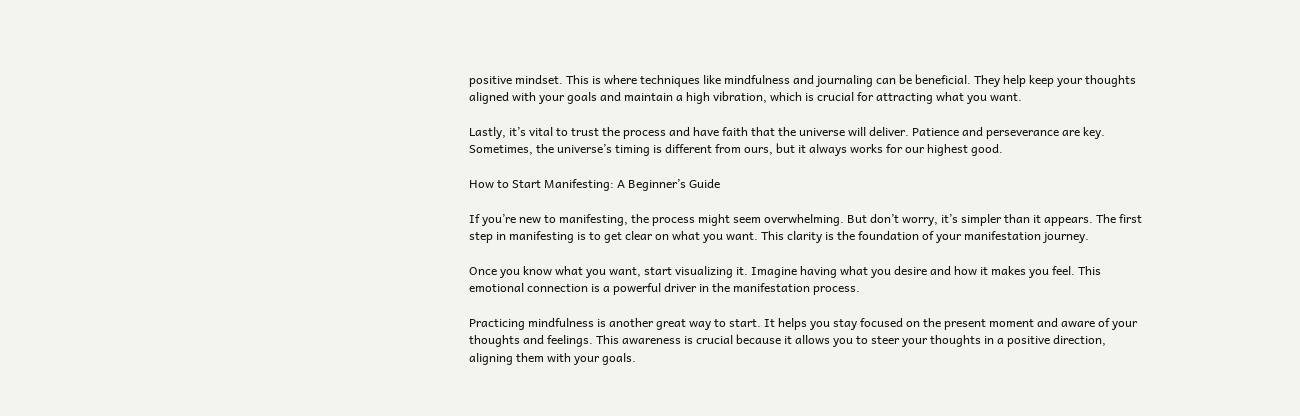positive mindset. This is where techniques like mindfulness and journaling can be beneficial. They help keep your thoughts aligned with your goals and maintain a high vibration, which is crucial for attracting what you want.

Lastly, it’s vital to trust the process and have faith that the universe will deliver. Patience and perseverance are key. Sometimes, the universe’s timing is different from ours, but it always works for our highest good.

How to Start Manifesting: A Beginner’s Guide

If you’re new to manifesting, the process might seem overwhelming. But don’t worry, it’s simpler than it appears. The first step in manifesting is to get clear on what you want. This clarity is the foundation of your manifestation journey.

Once you know what you want, start visualizing it. Imagine having what you desire and how it makes you feel. This emotional connection is a powerful driver in the manifestation process.

Practicing mindfulness is another great way to start. It helps you stay focused on the present moment and aware of your thoughts and feelings. This awareness is crucial because it allows you to steer your thoughts in a positive direction, aligning them with your goals.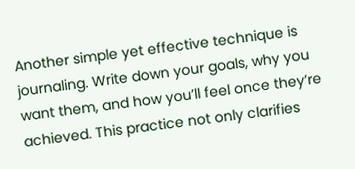Another simple yet effective technique is journaling. Write down your goals, why you want them, and how you’ll feel once they’re achieved. This practice not only clarifies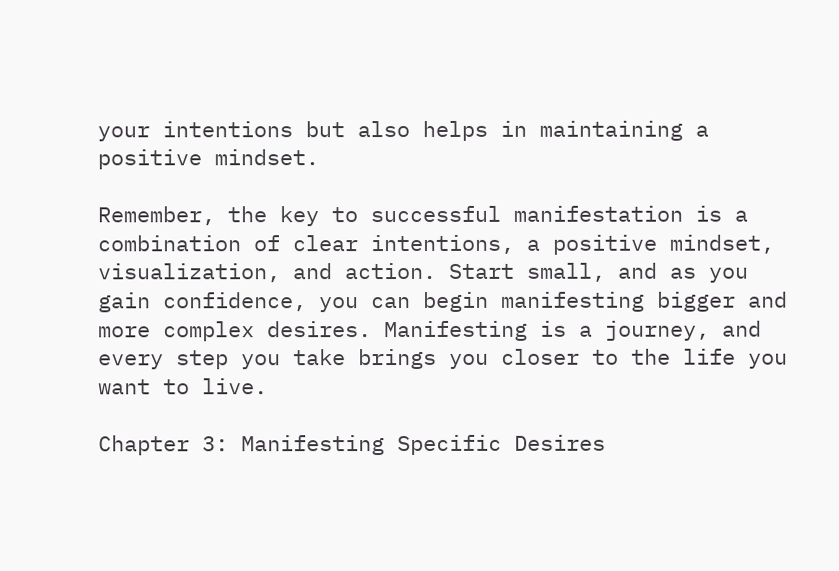your intentions but also helps in maintaining a positive mindset.

Remember, the key to successful manifestation is a combination of clear intentions, a positive mindset, visualization, and action. Start small, and as you gain confidence, you can begin manifesting bigger and more complex desires. Manifesting is a journey, and every step you take brings you closer to the life you want to live.

Chapter 3: Manifesting Specific Desires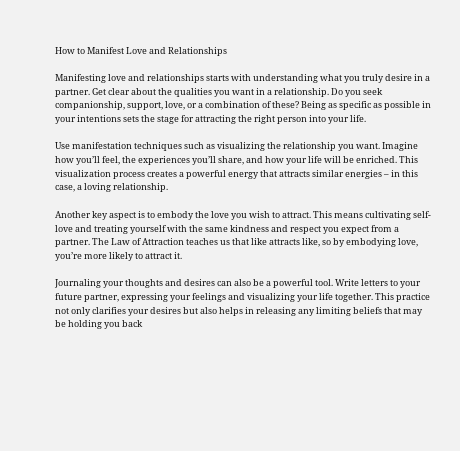How to Manifest Love and Relationships

Manifesting love and relationships starts with understanding what you truly desire in a partner. Get clear about the qualities you want in a relationship. Do you seek companionship, support, love, or a combination of these? Being as specific as possible in your intentions sets the stage for attracting the right person into your life.

Use manifestation techniques such as visualizing the relationship you want. Imagine how you’ll feel, the experiences you’ll share, and how your life will be enriched. This visualization process creates a powerful energy that attracts similar energies – in this case, a loving relationship.

Another key aspect is to embody the love you wish to attract. This means cultivating self-love and treating yourself with the same kindness and respect you expect from a partner. The Law of Attraction teaches us that like attracts like, so by embodying love, you’re more likely to attract it.

Journaling your thoughts and desires can also be a powerful tool. Write letters to your future partner, expressing your feelings and visualizing your life together. This practice not only clarifies your desires but also helps in releasing any limiting beliefs that may be holding you back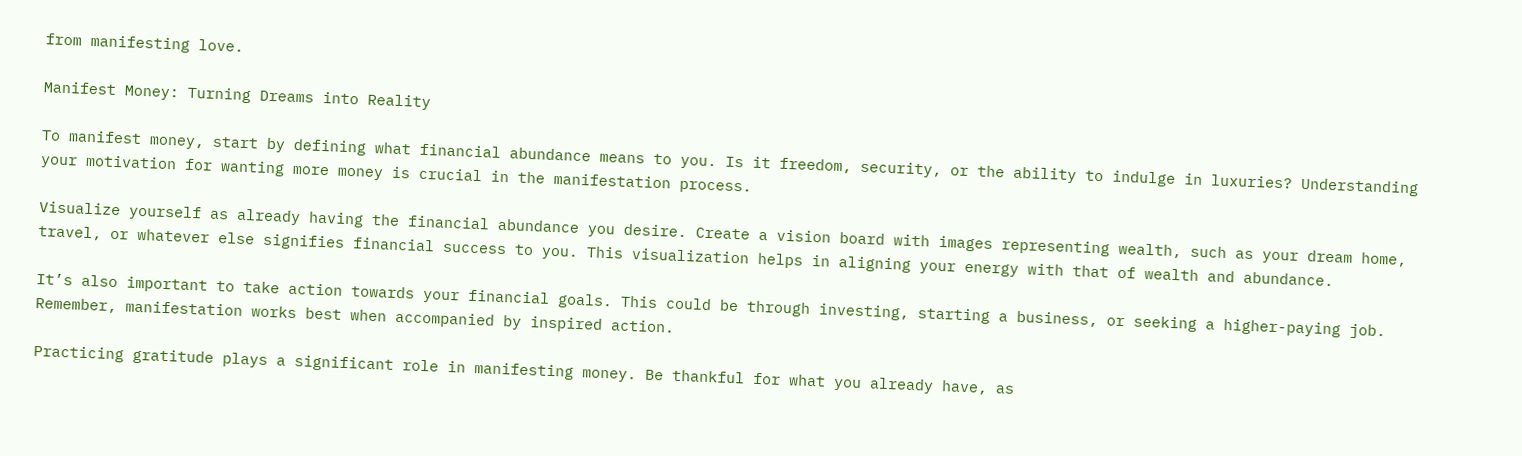from manifesting love.

Manifest Money: Turning Dreams into Reality

To manifest money, start by defining what financial abundance means to you. Is it freedom, security, or the ability to indulge in luxuries? Understanding your motivation for wanting more money is crucial in the manifestation process.

Visualize yourself as already having the financial abundance you desire. Create a vision board with images representing wealth, such as your dream home, travel, or whatever else signifies financial success to you. This visualization helps in aligning your energy with that of wealth and abundance.

It’s also important to take action towards your financial goals. This could be through investing, starting a business, or seeking a higher-paying job. Remember, manifestation works best when accompanied by inspired action.

Practicing gratitude plays a significant role in manifesting money. Be thankful for what you already have, as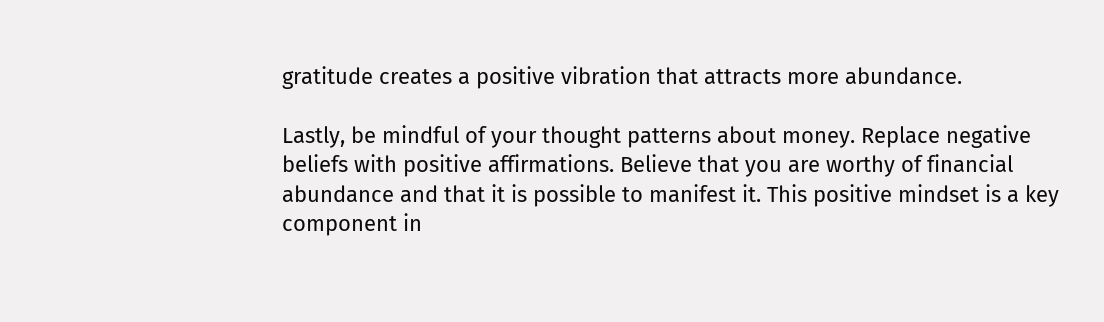gratitude creates a positive vibration that attracts more abundance.

Lastly, be mindful of your thought patterns about money. Replace negative beliefs with positive affirmations. Believe that you are worthy of financial abundance and that it is possible to manifest it. This positive mindset is a key component in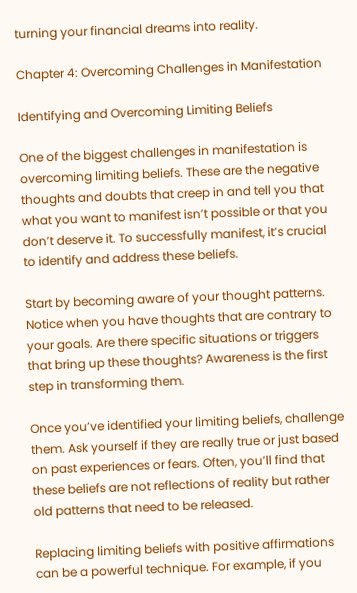turning your financial dreams into reality.

Chapter 4: Overcoming Challenges in Manifestation

Identifying and Overcoming Limiting Beliefs

One of the biggest challenges in manifestation is overcoming limiting beliefs. These are the negative thoughts and doubts that creep in and tell you that what you want to manifest isn’t possible or that you don’t deserve it. To successfully manifest, it’s crucial to identify and address these beliefs.

Start by becoming aware of your thought patterns. Notice when you have thoughts that are contrary to your goals. Are there specific situations or triggers that bring up these thoughts? Awareness is the first step in transforming them.

Once you’ve identified your limiting beliefs, challenge them. Ask yourself if they are really true or just based on past experiences or fears. Often, you’ll find that these beliefs are not reflections of reality but rather old patterns that need to be released.

Replacing limiting beliefs with positive affirmations can be a powerful technique. For example, if you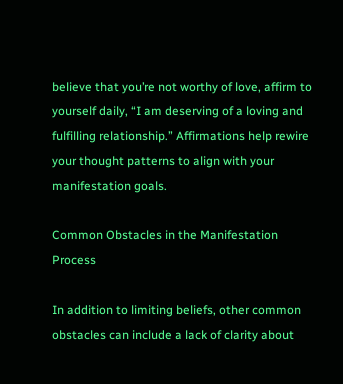believe that you’re not worthy of love, affirm to yourself daily, “I am deserving of a loving and fulfilling relationship.” Affirmations help rewire your thought patterns to align with your manifestation goals.

Common Obstacles in the Manifestation Process

In addition to limiting beliefs, other common obstacles can include a lack of clarity about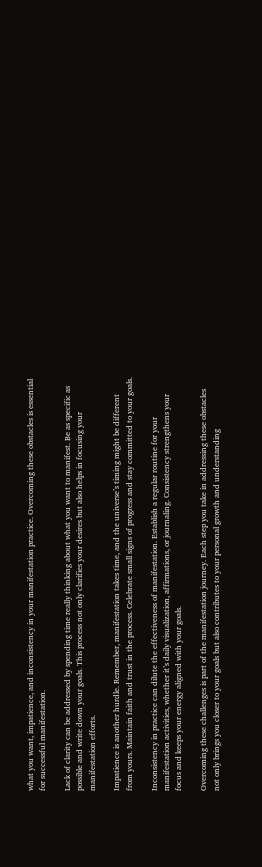what you want, impatience, and inconsistency in your manifestation practice. Overcoming these obstacles is essential for successful manifestation.

Lack of clarity can be addressed by spending time really thinking about what you want to manifest. Be as specific as possible and write down your goals. This process not only clarifies your desires but also helps in focusing your manifestation efforts.

Impatience is another hurdle. Remember, manifestation takes time, and the universe’s timing might be different from yours. Maintain faith and trust in the process. Celebrate small signs of progress and stay committed to your goals.

Inconsistency in practice can dilute the effectiveness of manifestation. Establish a regular routine for your manifestation activities, whether it’s daily visualization, affirmations, or journaling. Consistency strengthens your focus and keeps your energy aligned with your goals.

Overcoming these challenges is part of the manifestation journey. Each step you take in addressing these obstacles not only brings you closer to your goals but also contributes to your personal growth and understanding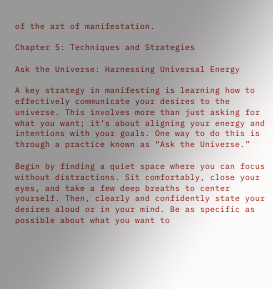of the art of manifestation.

Chapter 5: Techniques and Strategies

Ask the Universe: Harnessing Universal Energy

A key strategy in manifesting is learning how to effectively communicate your desires to the universe. This involves more than just asking for what you want; it’s about aligning your energy and intentions with your goals. One way to do this is through a practice known as “Ask the Universe.”

Begin by finding a quiet space where you can focus without distractions. Sit comfortably, close your eyes, and take a few deep breaths to center yourself. Then, clearly and confidently state your desires aloud or in your mind. Be as specific as possible about what you want to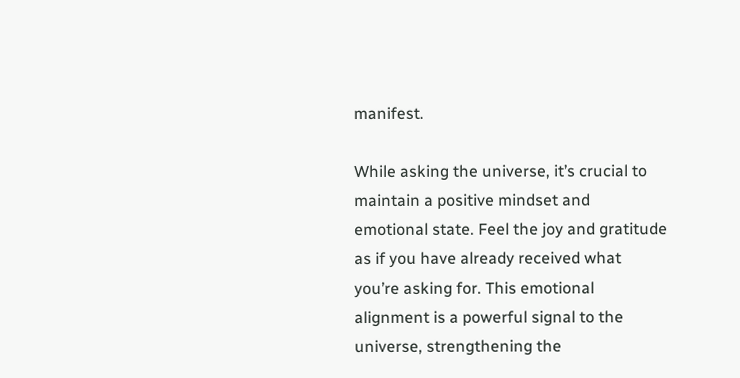manifest.

While asking the universe, it’s crucial to maintain a positive mindset and emotional state. Feel the joy and gratitude as if you have already received what you’re asking for. This emotional alignment is a powerful signal to the universe, strengthening the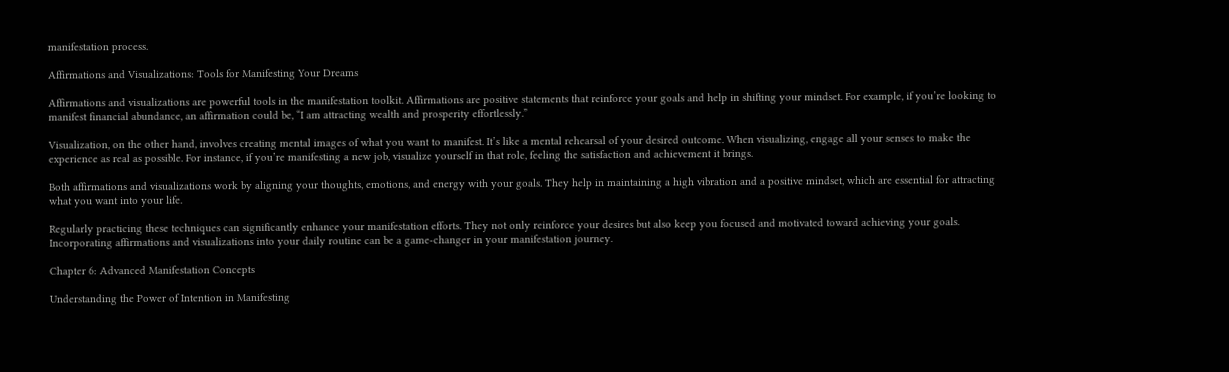manifestation process.

Affirmations and Visualizations: Tools for Manifesting Your Dreams

Affirmations and visualizations are powerful tools in the manifestation toolkit. Affirmations are positive statements that reinforce your goals and help in shifting your mindset. For example, if you’re looking to manifest financial abundance, an affirmation could be, “I am attracting wealth and prosperity effortlessly.”

Visualization, on the other hand, involves creating mental images of what you want to manifest. It’s like a mental rehearsal of your desired outcome. When visualizing, engage all your senses to make the experience as real as possible. For instance, if you’re manifesting a new job, visualize yourself in that role, feeling the satisfaction and achievement it brings.

Both affirmations and visualizations work by aligning your thoughts, emotions, and energy with your goals. They help in maintaining a high vibration and a positive mindset, which are essential for attracting what you want into your life.

Regularly practicing these techniques can significantly enhance your manifestation efforts. They not only reinforce your desires but also keep you focused and motivated toward achieving your goals. Incorporating affirmations and visualizations into your daily routine can be a game-changer in your manifestation journey.

Chapter 6: Advanced Manifestation Concepts

Understanding the Power of Intention in Manifesting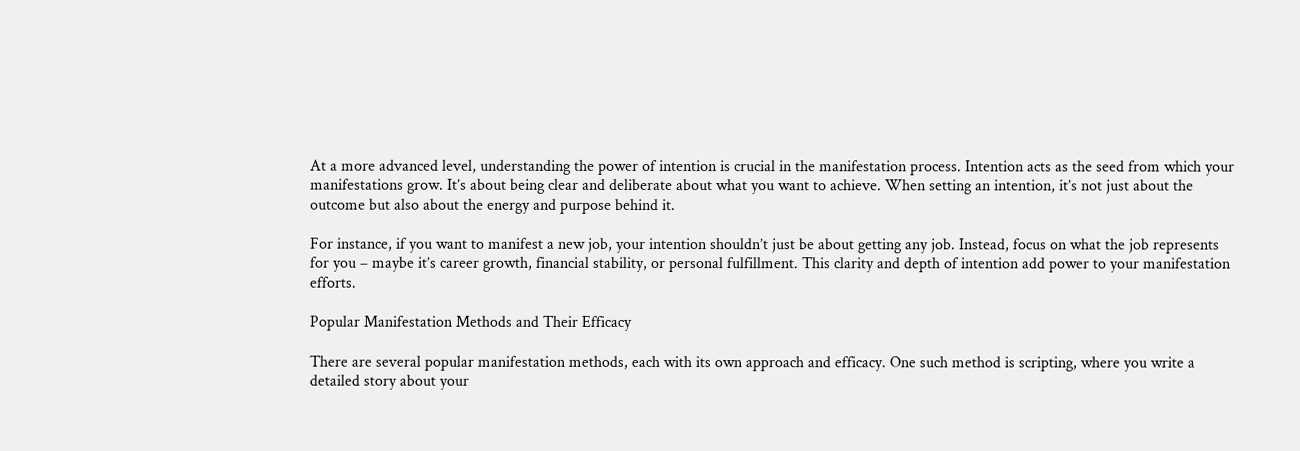At a more advanced level, understanding the power of intention is crucial in the manifestation process. Intention acts as the seed from which your manifestations grow. It’s about being clear and deliberate about what you want to achieve. When setting an intention, it’s not just about the outcome but also about the energy and purpose behind it.

For instance, if you want to manifest a new job, your intention shouldn’t just be about getting any job. Instead, focus on what the job represents for you – maybe it’s career growth, financial stability, or personal fulfillment. This clarity and depth of intention add power to your manifestation efforts.

Popular Manifestation Methods and Their Efficacy

There are several popular manifestation methods, each with its own approach and efficacy. One such method is scripting, where you write a detailed story about your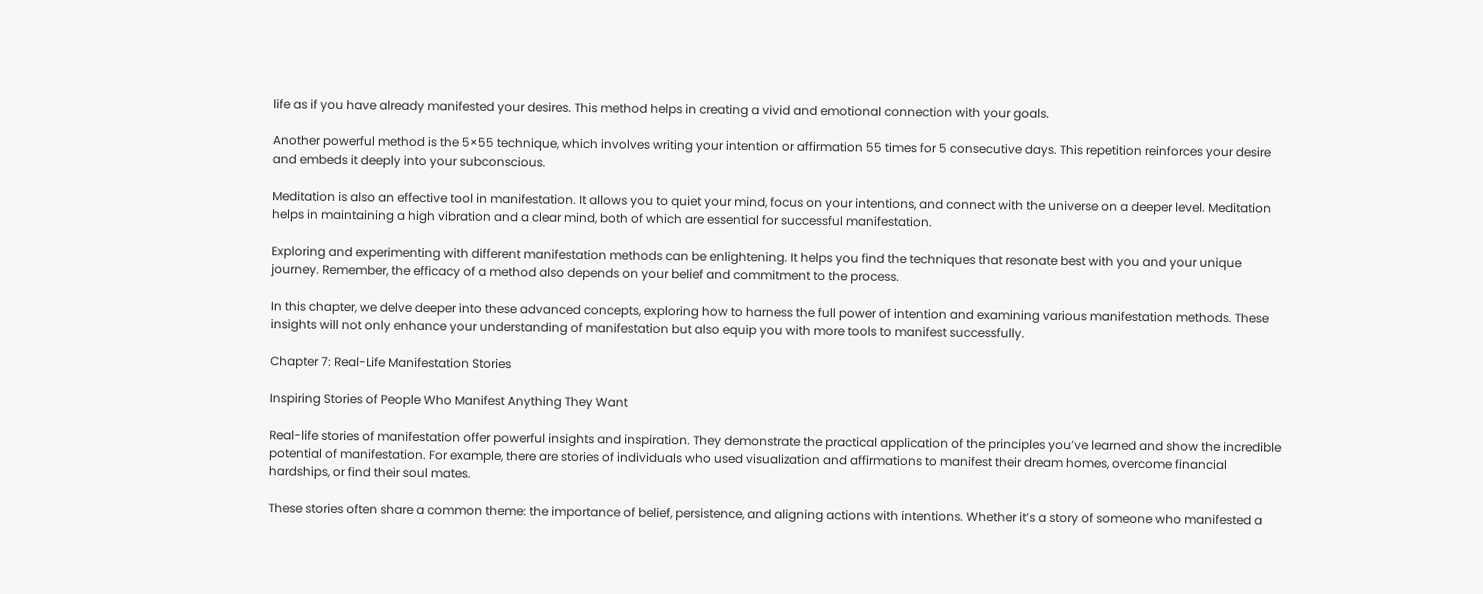life as if you have already manifested your desires. This method helps in creating a vivid and emotional connection with your goals.

Another powerful method is the 5×55 technique, which involves writing your intention or affirmation 55 times for 5 consecutive days. This repetition reinforces your desire and embeds it deeply into your subconscious.

Meditation is also an effective tool in manifestation. It allows you to quiet your mind, focus on your intentions, and connect with the universe on a deeper level. Meditation helps in maintaining a high vibration and a clear mind, both of which are essential for successful manifestation.

Exploring and experimenting with different manifestation methods can be enlightening. It helps you find the techniques that resonate best with you and your unique journey. Remember, the efficacy of a method also depends on your belief and commitment to the process.

In this chapter, we delve deeper into these advanced concepts, exploring how to harness the full power of intention and examining various manifestation methods. These insights will not only enhance your understanding of manifestation but also equip you with more tools to manifest successfully.

Chapter 7: Real-Life Manifestation Stories

Inspiring Stories of People Who Manifest Anything They Want

Real-life stories of manifestation offer powerful insights and inspiration. They demonstrate the practical application of the principles you’ve learned and show the incredible potential of manifestation. For example, there are stories of individuals who used visualization and affirmations to manifest their dream homes, overcome financial hardships, or find their soul mates.

These stories often share a common theme: the importance of belief, persistence, and aligning actions with intentions. Whether it’s a story of someone who manifested a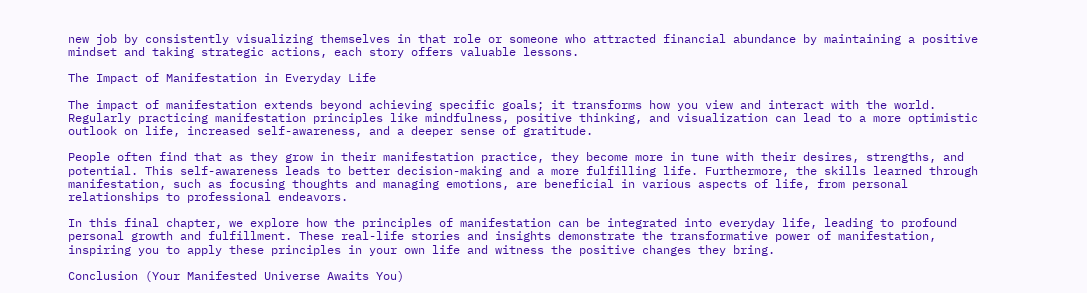new job by consistently visualizing themselves in that role or someone who attracted financial abundance by maintaining a positive mindset and taking strategic actions, each story offers valuable lessons.

The Impact of Manifestation in Everyday Life

The impact of manifestation extends beyond achieving specific goals; it transforms how you view and interact with the world. Regularly practicing manifestation principles like mindfulness, positive thinking, and visualization can lead to a more optimistic outlook on life, increased self-awareness, and a deeper sense of gratitude.

People often find that as they grow in their manifestation practice, they become more in tune with their desires, strengths, and potential. This self-awareness leads to better decision-making and a more fulfilling life. Furthermore, the skills learned through manifestation, such as focusing thoughts and managing emotions, are beneficial in various aspects of life, from personal relationships to professional endeavors.

In this final chapter, we explore how the principles of manifestation can be integrated into everyday life, leading to profound personal growth and fulfillment. These real-life stories and insights demonstrate the transformative power of manifestation, inspiring you to apply these principles in your own life and witness the positive changes they bring.

Conclusion (Your Manifested Universe Awaits You)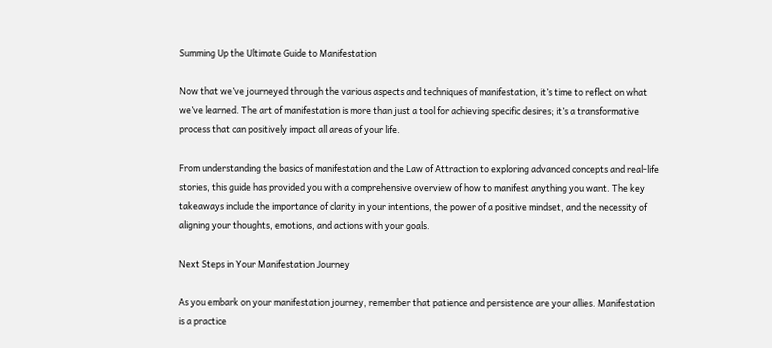Summing Up the Ultimate Guide to Manifestation

Now that we’ve journeyed through the various aspects and techniques of manifestation, it’s time to reflect on what we’ve learned. The art of manifestation is more than just a tool for achieving specific desires; it’s a transformative process that can positively impact all areas of your life.

From understanding the basics of manifestation and the Law of Attraction to exploring advanced concepts and real-life stories, this guide has provided you with a comprehensive overview of how to manifest anything you want. The key takeaways include the importance of clarity in your intentions, the power of a positive mindset, and the necessity of aligning your thoughts, emotions, and actions with your goals.

Next Steps in Your Manifestation Journey

As you embark on your manifestation journey, remember that patience and persistence are your allies. Manifestation is a practice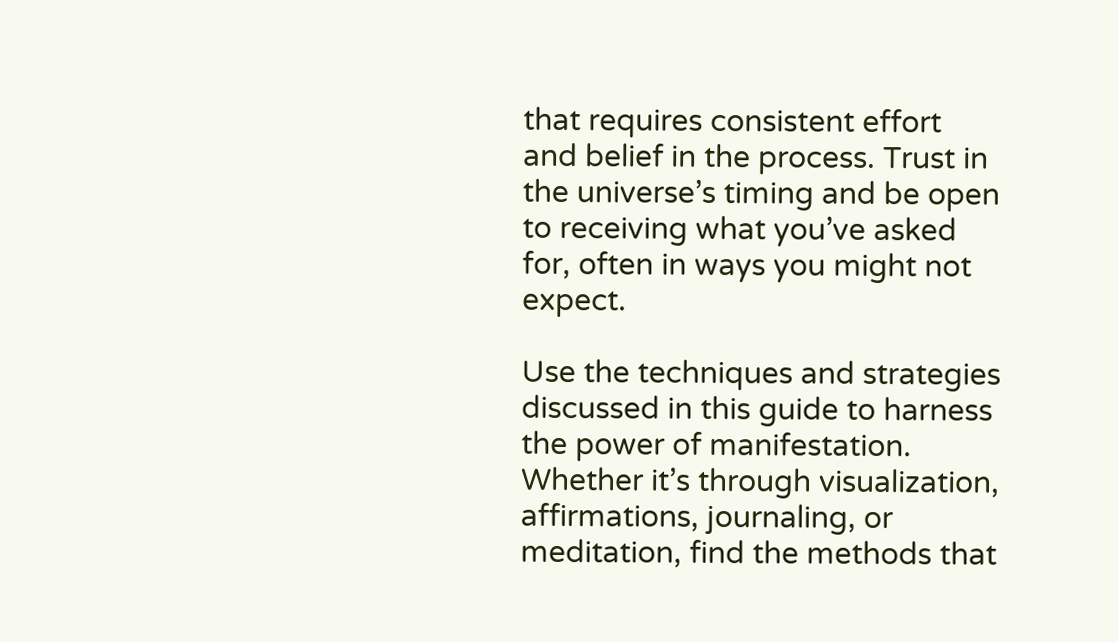that requires consistent effort and belief in the process. Trust in the universe’s timing and be open to receiving what you’ve asked for, often in ways you might not expect.

Use the techniques and strategies discussed in this guide to harness the power of manifestation. Whether it’s through visualization, affirmations, journaling, or meditation, find the methods that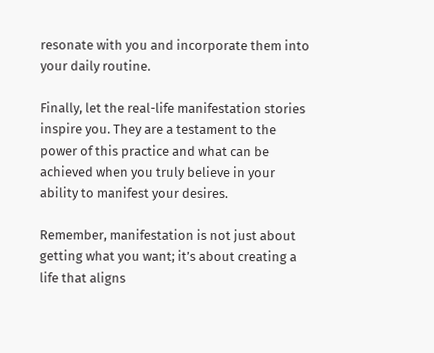resonate with you and incorporate them into your daily routine.

Finally, let the real-life manifestation stories inspire you. They are a testament to the power of this practice and what can be achieved when you truly believe in your ability to manifest your desires.

Remember, manifestation is not just about getting what you want; it’s about creating a life that aligns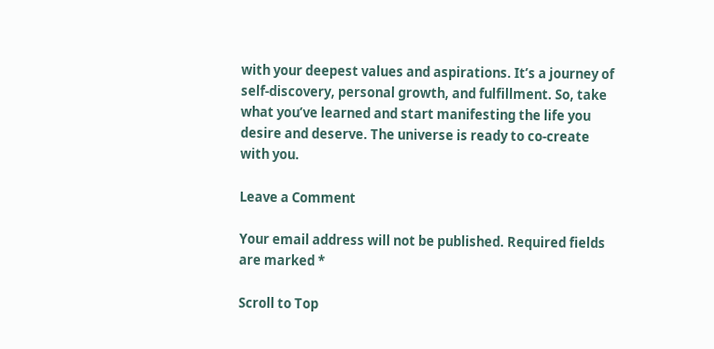with your deepest values and aspirations. It’s a journey of self-discovery, personal growth, and fulfillment. So, take what you’ve learned and start manifesting the life you desire and deserve. The universe is ready to co-create with you.

Leave a Comment

Your email address will not be published. Required fields are marked *

Scroll to Top